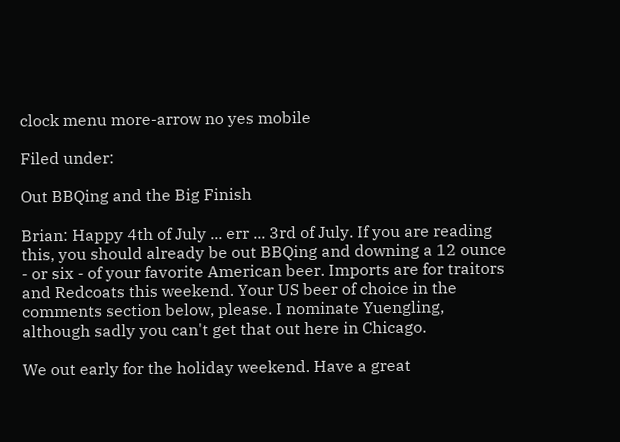clock menu more-arrow no yes mobile

Filed under:

Out BBQing and the Big Finish

Brian: Happy 4th of July ... err ... 3rd of July. If you are reading this, you should already be out BBQing and downing a 12 ounce - or six - of your favorite American beer. Imports are for traitors and Redcoats this weekend. Your US beer of choice in the comments section below, please. I nominate Yuengling, although sadly you can't get that out here in Chicago.

We out early for the holiday weekend. Have a great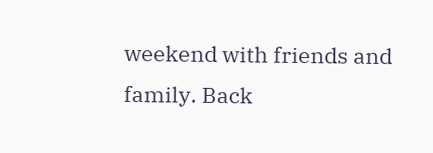weekend with friends and family. Back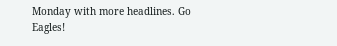Monday with more headlines. Go Eagles!